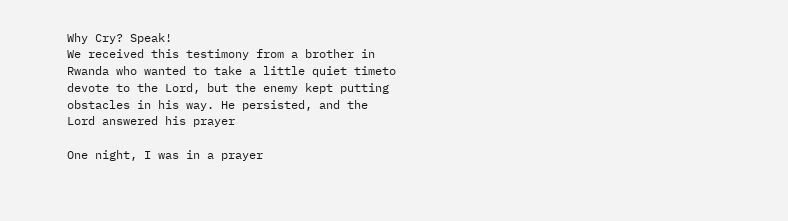Why Cry? Speak!
We received this testimony from a brother in Rwanda who wanted to take a little quiet timeto devote to the Lord, but the enemy kept putting obstacles in his way. He persisted, and the Lord answered his prayer

One night, I was in a prayer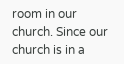room in our church. Since our church is in a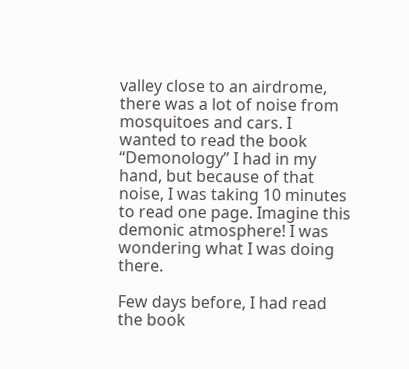valley close to an airdrome, there was a lot of noise from mosquitoes and cars. I wanted to read the book “Demonology” I had in my hand, but because of that noise, I was taking 10 minutes to read one page. Imagine this demonic atmosphere! I was wondering what I was doing there.

Few days before, I had read the book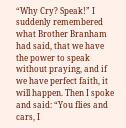“Why Cry? Speak!” I suddenly remembered what Brother Branham had said, that we have the power to speak without praying, and if we have perfect faith, it will happen. Then I spoke and said: “You flies and cars, I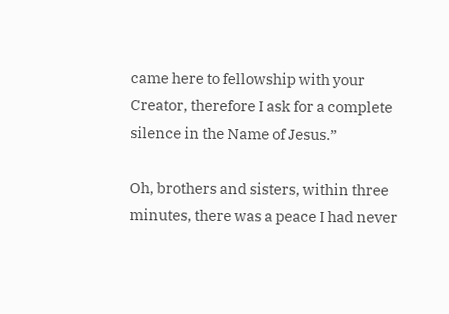came here to fellowship with your Creator, therefore I ask for a complete silence in the Name of Jesus.”

Oh, brothers and sisters, within three minutes, there was a peace I had never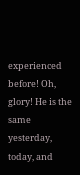experienced before! Oh, glory! He is the same yesterday, today, and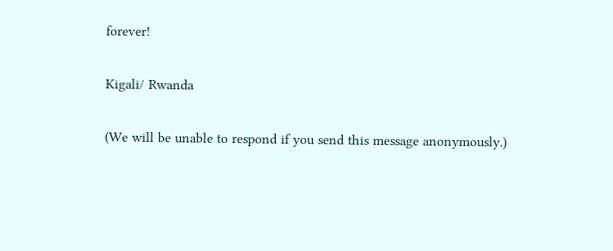forever!

Kigali/ Rwanda

(We will be unable to respond if you send this message anonymously.)